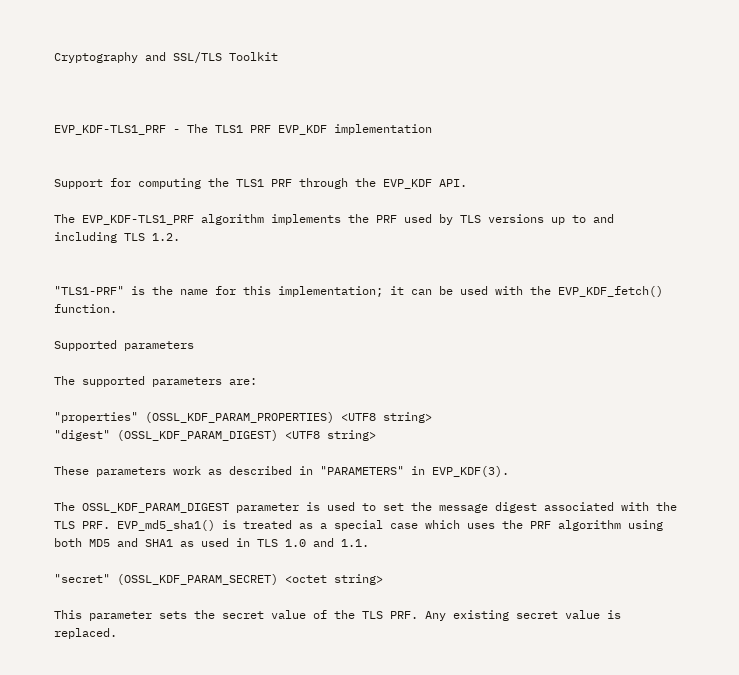Cryptography and SSL/TLS Toolkit



EVP_KDF-TLS1_PRF - The TLS1 PRF EVP_KDF implementation


Support for computing the TLS1 PRF through the EVP_KDF API.

The EVP_KDF-TLS1_PRF algorithm implements the PRF used by TLS versions up to and including TLS 1.2.


"TLS1-PRF" is the name for this implementation; it can be used with the EVP_KDF_fetch() function.

Supported parameters

The supported parameters are:

"properties" (OSSL_KDF_PARAM_PROPERTIES) <UTF8 string>
"digest" (OSSL_KDF_PARAM_DIGEST) <UTF8 string>

These parameters work as described in "PARAMETERS" in EVP_KDF(3).

The OSSL_KDF_PARAM_DIGEST parameter is used to set the message digest associated with the TLS PRF. EVP_md5_sha1() is treated as a special case which uses the PRF algorithm using both MD5 and SHA1 as used in TLS 1.0 and 1.1.

"secret" (OSSL_KDF_PARAM_SECRET) <octet string>

This parameter sets the secret value of the TLS PRF. Any existing secret value is replaced.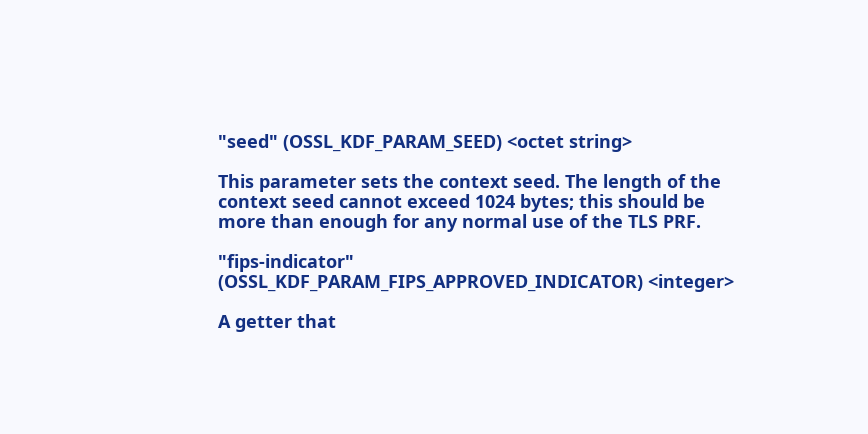"seed" (OSSL_KDF_PARAM_SEED) <octet string>

This parameter sets the context seed. The length of the context seed cannot exceed 1024 bytes; this should be more than enough for any normal use of the TLS PRF.

"fips-indicator" (OSSL_KDF_PARAM_FIPS_APPROVED_INDICATOR) <integer>

A getter that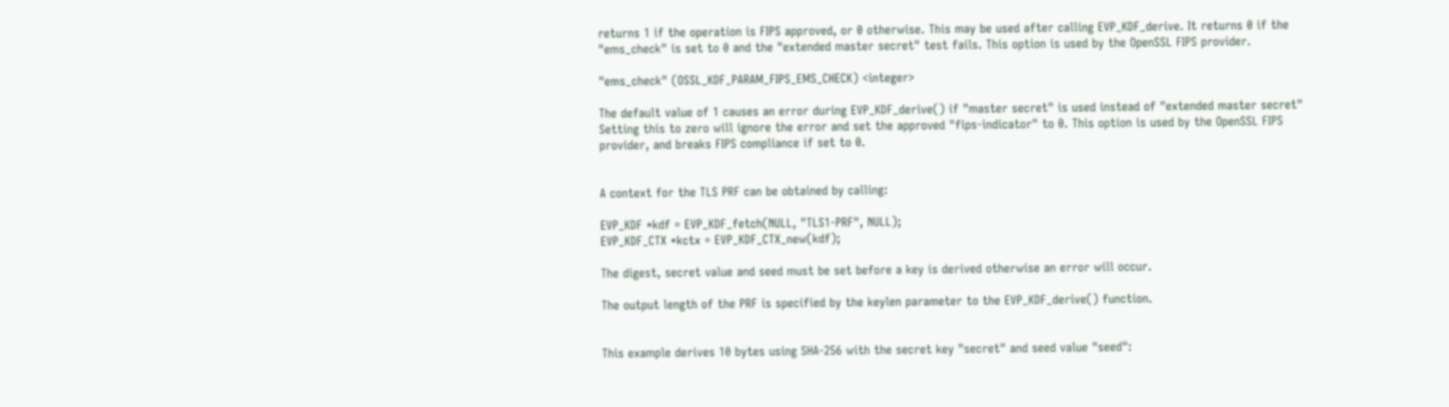returns 1 if the operation is FIPS approved, or 0 otherwise. This may be used after calling EVP_KDF_derive. It returns 0 if the "ems_check" is set to 0 and the "extended master secret" test fails. This option is used by the OpenSSL FIPS provider.

"ems_check" (OSSL_KDF_PARAM_FIPS_EMS_CHECK) <integer>

The default value of 1 causes an error during EVP_KDF_derive() if "master secret" is used instead of "extended master secret" Setting this to zero will ignore the error and set the approved "fips-indicator" to 0. This option is used by the OpenSSL FIPS provider, and breaks FIPS compliance if set to 0.


A context for the TLS PRF can be obtained by calling:

EVP_KDF *kdf = EVP_KDF_fetch(NULL, "TLS1-PRF", NULL);
EVP_KDF_CTX *kctx = EVP_KDF_CTX_new(kdf);

The digest, secret value and seed must be set before a key is derived otherwise an error will occur.

The output length of the PRF is specified by the keylen parameter to the EVP_KDF_derive() function.


This example derives 10 bytes using SHA-256 with the secret key "secret" and seed value "seed":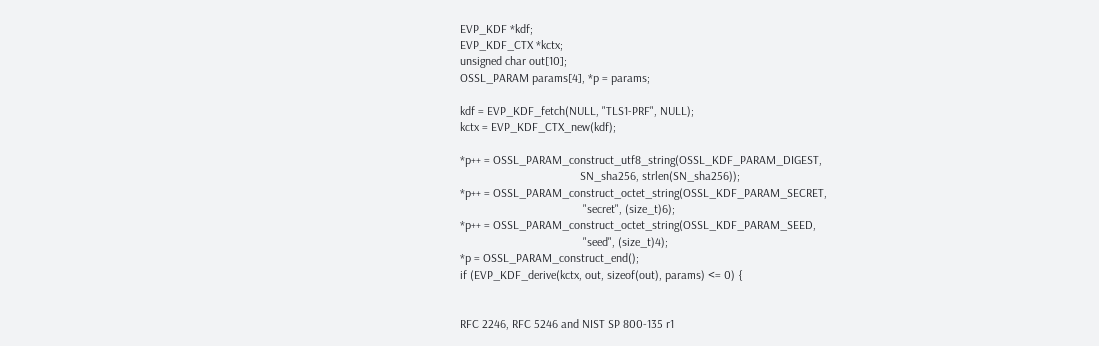EVP_KDF *kdf;
EVP_KDF_CTX *kctx;
unsigned char out[10];
OSSL_PARAM params[4], *p = params;

kdf = EVP_KDF_fetch(NULL, "TLS1-PRF", NULL);
kctx = EVP_KDF_CTX_new(kdf);

*p++ = OSSL_PARAM_construct_utf8_string(OSSL_KDF_PARAM_DIGEST,
                                        SN_sha256, strlen(SN_sha256));
*p++ = OSSL_PARAM_construct_octet_string(OSSL_KDF_PARAM_SECRET,
                                         "secret", (size_t)6);
*p++ = OSSL_PARAM_construct_octet_string(OSSL_KDF_PARAM_SEED,
                                         "seed", (size_t)4);
*p = OSSL_PARAM_construct_end();
if (EVP_KDF_derive(kctx, out, sizeof(out), params) <= 0) {


RFC 2246, RFC 5246 and NIST SP 800-135 r1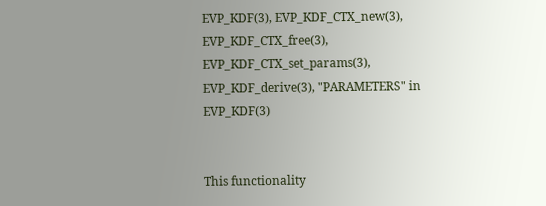EVP_KDF(3), EVP_KDF_CTX_new(3), EVP_KDF_CTX_free(3), EVP_KDF_CTX_set_params(3), EVP_KDF_derive(3), "PARAMETERS" in EVP_KDF(3)


This functionality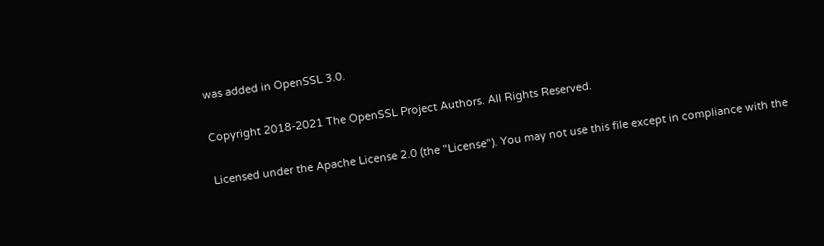was added in OpenSSL 3.0.

Copyright 2018-2021 The OpenSSL Project Authors. All Rights Reserved.

Licensed under the Apache License 2.0 (the "License"). You may not use this file except in compliance with the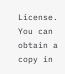License. You can obtain a copy in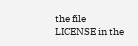the file LICENSE in the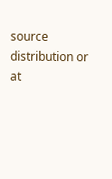source distribution or at